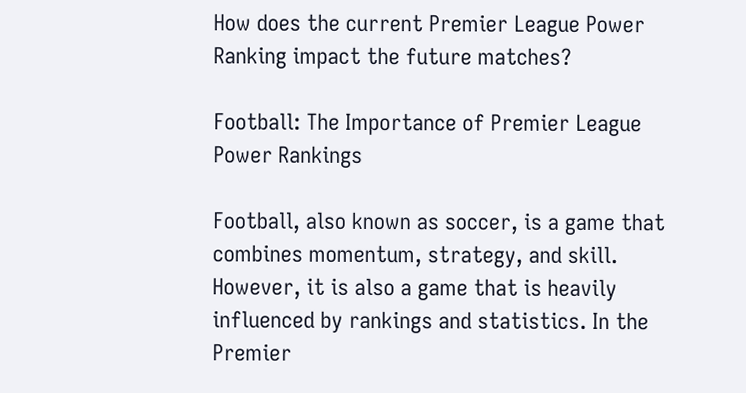How does the current Premier League Power Ranking impact the future matches?

Football: The Importance of Premier League Power Rankings

Football, also known as soccer, is a game that combines momentum, strategy, and skill. However, it is also a game that is heavily influenced by rankings and statistics. In the Premier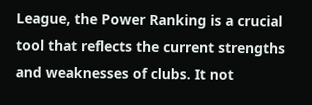League, the Power Ranking is a crucial tool that reflects the current strengths and weaknesses of clubs. It not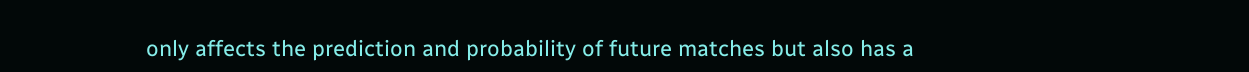only affects the prediction and probability of future matches but also has a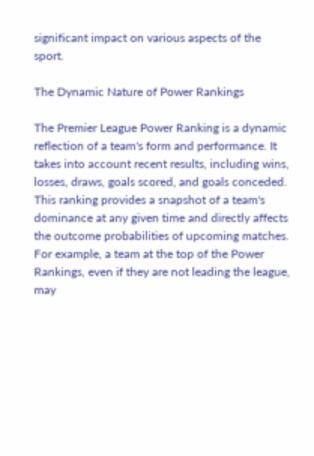significant impact on various aspects of the sport.

The Dynamic Nature of Power Rankings

The Premier League Power Ranking is a dynamic reflection of a team's form and performance. It takes into account recent results, including wins, losses, draws, goals scored, and goals conceded. This ranking provides a snapshot of a team's dominance at any given time and directly affects the outcome probabilities of upcoming matches. For example, a team at the top of the Power Rankings, even if they are not leading the league, may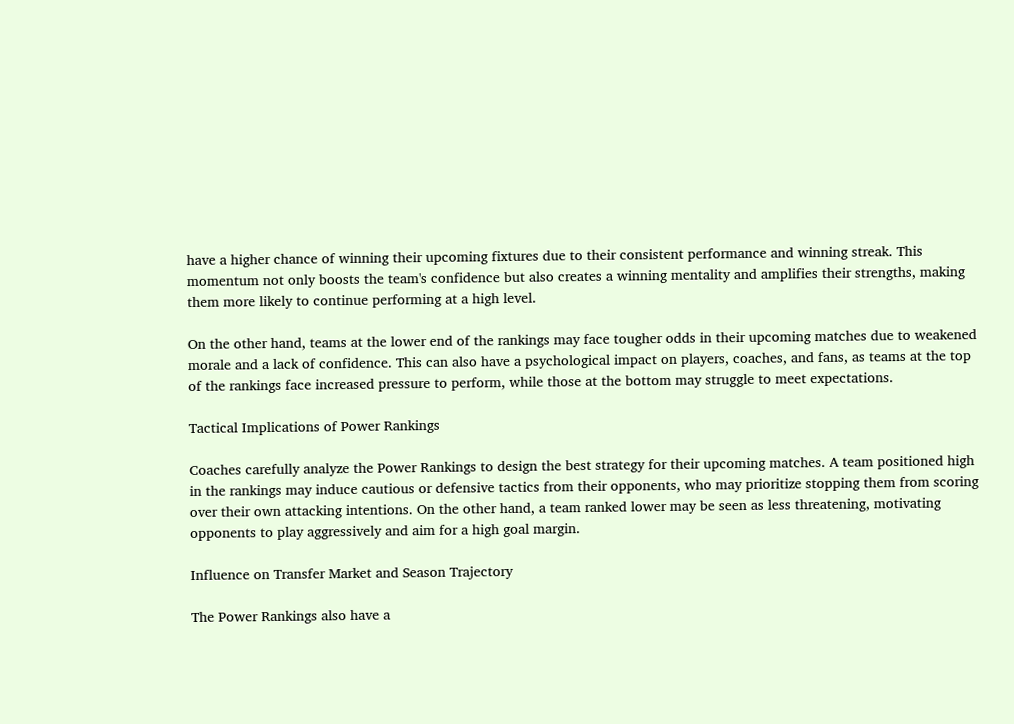have a higher chance of winning their upcoming fixtures due to their consistent performance and winning streak. This momentum not only boosts the team's confidence but also creates a winning mentality and amplifies their strengths, making them more likely to continue performing at a high level.

On the other hand, teams at the lower end of the rankings may face tougher odds in their upcoming matches due to weakened morale and a lack of confidence. This can also have a psychological impact on players, coaches, and fans, as teams at the top of the rankings face increased pressure to perform, while those at the bottom may struggle to meet expectations.

Tactical Implications of Power Rankings

Coaches carefully analyze the Power Rankings to design the best strategy for their upcoming matches. A team positioned high in the rankings may induce cautious or defensive tactics from their opponents, who may prioritize stopping them from scoring over their own attacking intentions. On the other hand, a team ranked lower may be seen as less threatening, motivating opponents to play aggressively and aim for a high goal margin.

Influence on Transfer Market and Season Trajectory

The Power Rankings also have a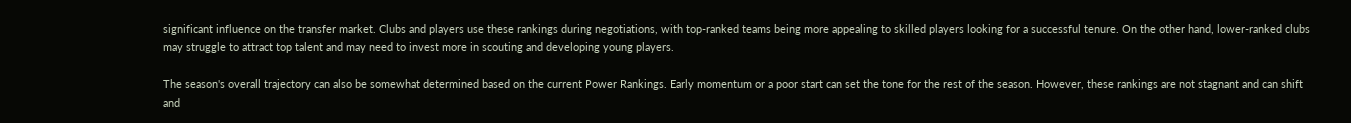significant influence on the transfer market. Clubs and players use these rankings during negotiations, with top-ranked teams being more appealing to skilled players looking for a successful tenure. On the other hand, lower-ranked clubs may struggle to attract top talent and may need to invest more in scouting and developing young players.

The season's overall trajectory can also be somewhat determined based on the current Power Rankings. Early momentum or a poor start can set the tone for the rest of the season. However, these rankings are not stagnant and can shift and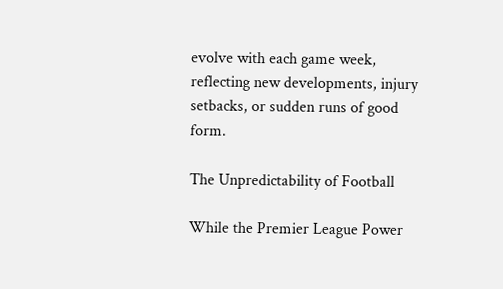evolve with each game week, reflecting new developments, injury setbacks, or sudden runs of good form.

The Unpredictability of Football

While the Premier League Power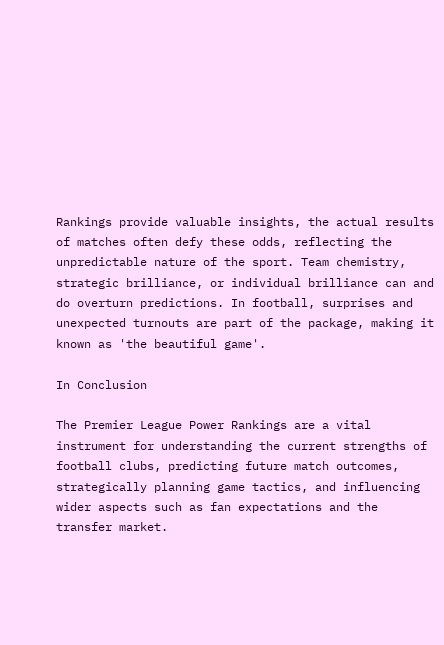Rankings provide valuable insights, the actual results of matches often defy these odds, reflecting the unpredictable nature of the sport. Team chemistry, strategic brilliance, or individual brilliance can and do overturn predictions. In football, surprises and unexpected turnouts are part of the package, making it known as 'the beautiful game'.

In Conclusion

The Premier League Power Rankings are a vital instrument for understanding the current strengths of football clubs, predicting future match outcomes, strategically planning game tactics, and influencing wider aspects such as fan expectations and the transfer market.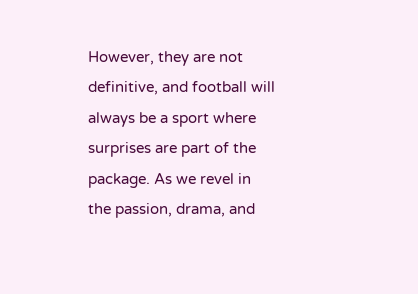However, they are not definitive, and football will always be a sport where surprises are part of the package. As we revel in the passion, drama, and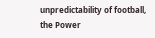unpredictability of football, the Power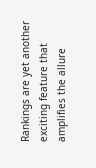Rankings are yet another exciting feature that amplifies the allure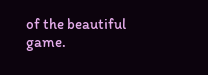of the beautiful game.